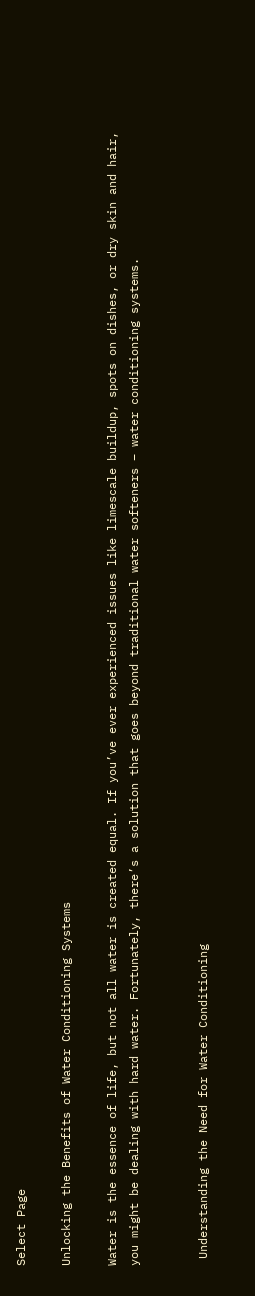Select Page

Unlocking the Benefits of Water Conditioning Systems

Water is the essence of life, but not all water is created equal. If you’ve ever experienced issues like limescale buildup, spots on dishes, or dry skin and hair, you might be dealing with hard water. Fortunately, there’s a solution that goes beyond traditional water softeners – water conditioning systems.


 Understanding the Need for Water Conditioning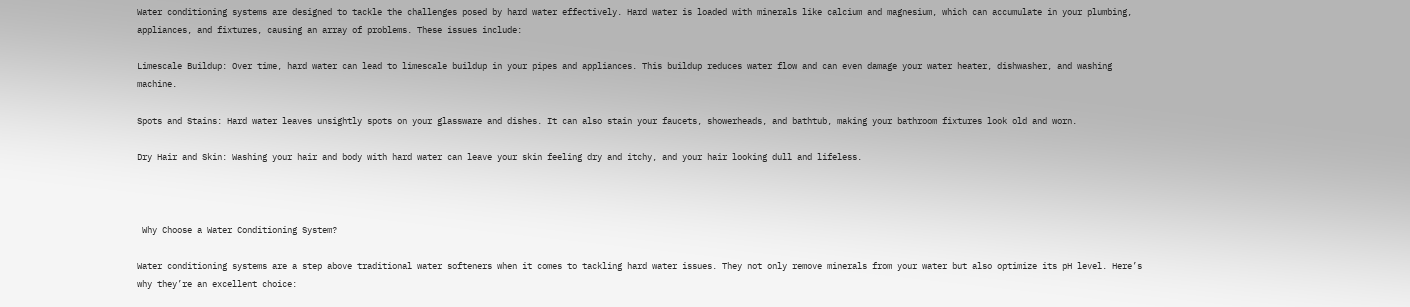Water conditioning systems are designed to tackle the challenges posed by hard water effectively. Hard water is loaded with minerals like calcium and magnesium, which can accumulate in your plumbing, appliances, and fixtures, causing an array of problems. These issues include:

Limescale Buildup: Over time, hard water can lead to limescale buildup in your pipes and appliances. This buildup reduces water flow and can even damage your water heater, dishwasher, and washing machine.

Spots and Stains: Hard water leaves unsightly spots on your glassware and dishes. It can also stain your faucets, showerheads, and bathtub, making your bathroom fixtures look old and worn.

Dry Hair and Skin: Washing your hair and body with hard water can leave your skin feeling dry and itchy, and your hair looking dull and lifeless.



 Why Choose a Water Conditioning System?

Water conditioning systems are a step above traditional water softeners when it comes to tackling hard water issues. They not only remove minerals from your water but also optimize its pH level. Here’s why they’re an excellent choice: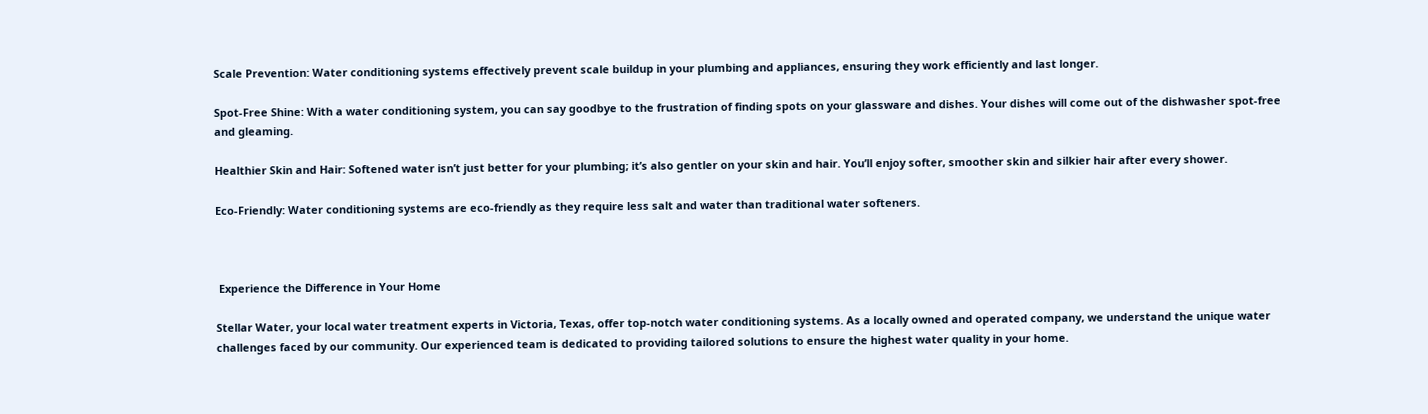Scale Prevention: Water conditioning systems effectively prevent scale buildup in your plumbing and appliances, ensuring they work efficiently and last longer.

Spot-Free Shine: With a water conditioning system, you can say goodbye to the frustration of finding spots on your glassware and dishes. Your dishes will come out of the dishwasher spot-free and gleaming.

Healthier Skin and Hair: Softened water isn’t just better for your plumbing; it’s also gentler on your skin and hair. You’ll enjoy softer, smoother skin and silkier hair after every shower.

Eco-Friendly: Water conditioning systems are eco-friendly as they require less salt and water than traditional water softeners.



 Experience the Difference in Your Home

Stellar Water, your local water treatment experts in Victoria, Texas, offer top-notch water conditioning systems. As a locally owned and operated company, we understand the unique water challenges faced by our community. Our experienced team is dedicated to providing tailored solutions to ensure the highest water quality in your home.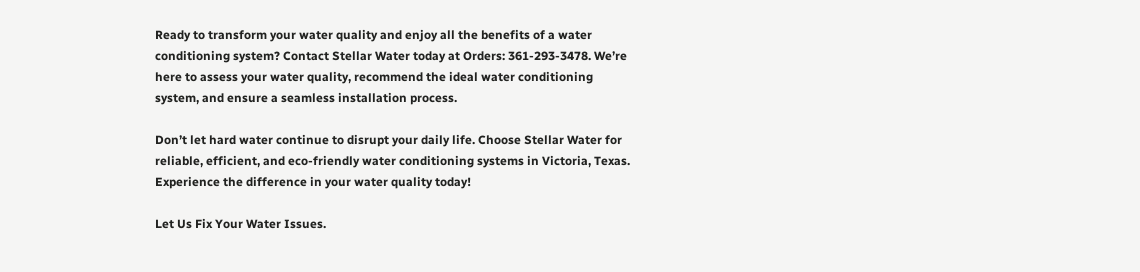Ready to transform your water quality and enjoy all the benefits of a water conditioning system? Contact Stellar Water today at Orders: 361-293-3478. We’re here to assess your water quality, recommend the ideal water conditioning system, and ensure a seamless installation process.

Don’t let hard water continue to disrupt your daily life. Choose Stellar Water for reliable, efficient, and eco-friendly water conditioning systems in Victoria, Texas. Experience the difference in your water quality today!

Let Us Fix Your Water Issues.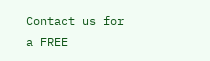Contact us for a FREE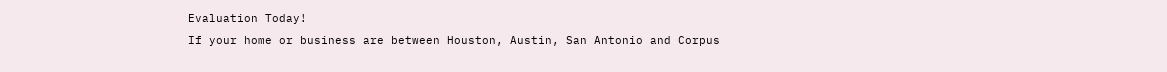Evaluation Today!
If your home or business are between Houston, Austin, San Antonio and Corpus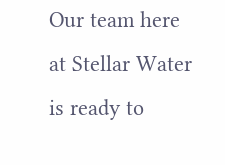Our team here at Stellar Water is ready to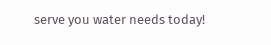serve you water needs today!